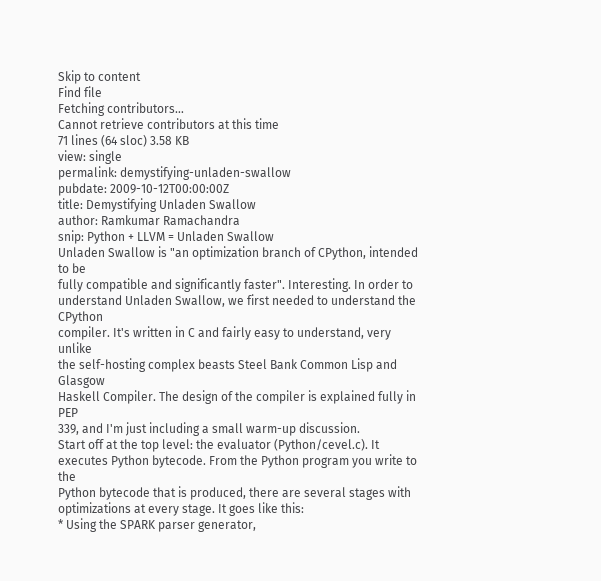Skip to content
Find file
Fetching contributors…
Cannot retrieve contributors at this time
71 lines (64 sloc) 3.58 KB
view: single
permalink: demystifying-unladen-swallow
pubdate: 2009-10-12T00:00:00Z
title: Demystifying Unladen Swallow
author: Ramkumar Ramachandra
snip: Python + LLVM = Unladen Swallow
Unladen Swallow is "an optimization branch of CPython, intended to be
fully compatible and significantly faster". Interesting. In order to
understand Unladen Swallow, we first needed to understand the CPython
compiler. It's written in C and fairly easy to understand, very unlike
the self-hosting complex beasts Steel Bank Common Lisp and Glasgow
Haskell Compiler. The design of the compiler is explained fully in PEP
339, and I'm just including a small warm-up discussion.
Start off at the top level: the evaluator (Python/cevel.c). It
executes Python bytecode. From the Python program you write to the
Python bytecode that is produced, there are several stages with
optimizations at every stage. It goes like this:
* Using the SPARK parser generator,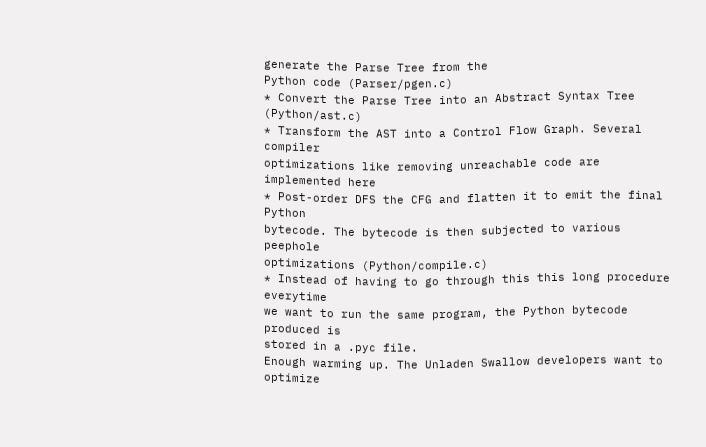generate the Parse Tree from the
Python code (Parser/pgen.c)
* Convert the Parse Tree into an Abstract Syntax Tree (Python/ast.c)
* Transform the AST into a Control Flow Graph. Several compiler
optimizations like removing unreachable code are implemented here
* Post-order DFS the CFG and flatten it to emit the final Python
bytecode. The bytecode is then subjected to various peephole
optimizations (Python/compile.c)
* Instead of having to go through this this long procedure everytime
we want to run the same program, the Python bytecode produced is
stored in a .pyc file.
Enough warming up. The Unladen Swallow developers want to optimize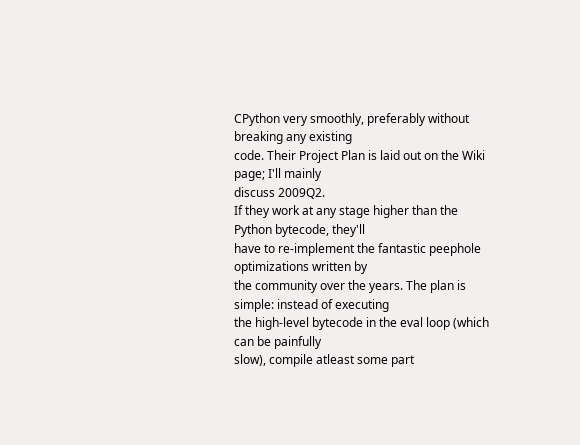CPython very smoothly, preferably without breaking any existing
code. Their Project Plan is laid out on the Wiki page; I'll mainly
discuss 2009Q2.
If they work at any stage higher than the Python bytecode, they'll
have to re-implement the fantastic peephole optimizations written by
the community over the years. The plan is simple: instead of executing
the high-level bytecode in the eval loop (which can be painfully
slow), compile atleast some part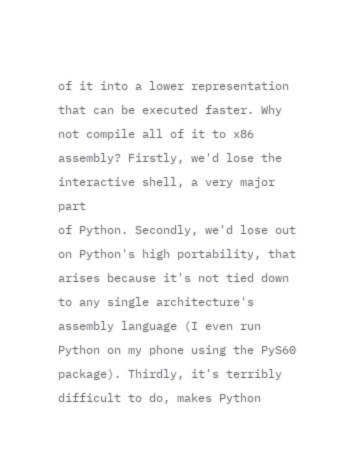of it into a lower representation
that can be executed faster. Why not compile all of it to x86
assembly? Firstly, we'd lose the interactive shell, a very major part
of Python. Secondly, we'd lose out on Python's high portability, that
arises because it's not tied down to any single architecture's
assembly language (I even run Python on my phone using the PyS60
package). Thirdly, it's terribly difficult to do, makes Python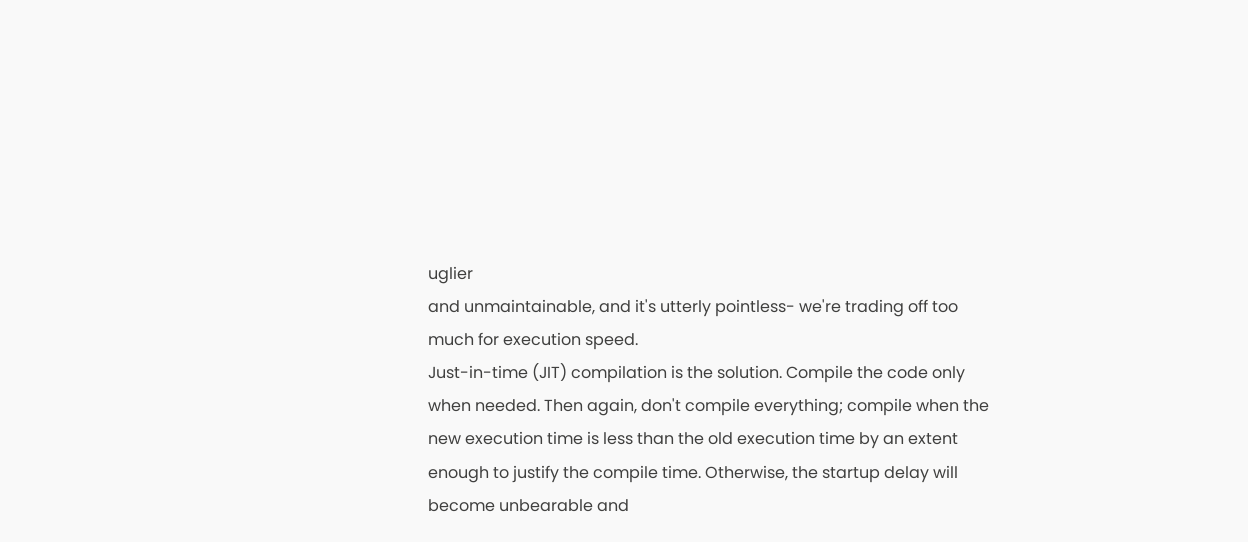uglier
and unmaintainable, and it's utterly pointless- we're trading off too
much for execution speed.
Just-in-time (JIT) compilation is the solution. Compile the code only
when needed. Then again, don't compile everything; compile when the
new execution time is less than the old execution time by an extent
enough to justify the compile time. Otherwise, the startup delay will
become unbearable and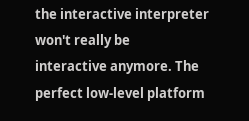the interactive interpreter won't really be
interactive anymore. The perfect low-level platform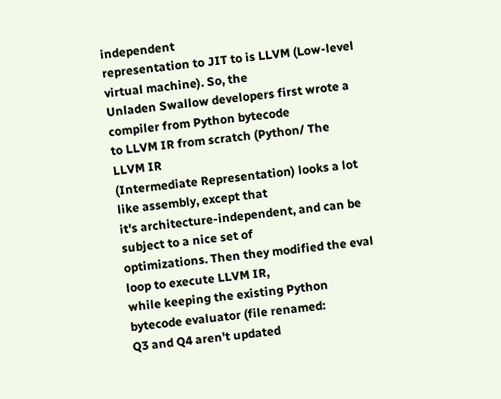independent
representation to JIT to is LLVM (Low-level virtual machine). So, the
Unladen Swallow developers first wrote a compiler from Python bytecode
to LLVM IR from scratch (Python/ The LLVM IR
(Intermediate Representation) looks a lot like assembly, except that
it's architecture-independent, and can be subject to a nice set of
optimizations. Then they modified the eval loop to execute LLVM IR,
while keeping the existing Python bytecode evaluator (file renamed:
Q3 and Q4 aren't updated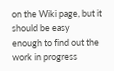on the Wiki page, but it should be easy
enough to find out the work in progress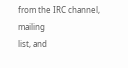from the IRC channel, mailing
list, and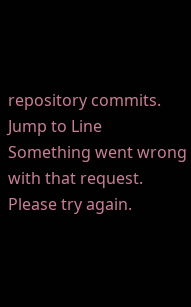repository commits.
Jump to Line
Something went wrong with that request. Please try again.